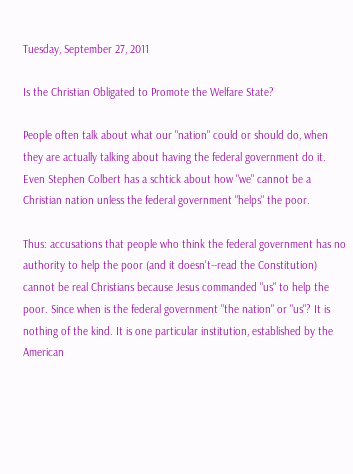Tuesday, September 27, 2011

Is the Christian Obligated to Promote the Welfare State?

People often talk about what our "nation" could or should do, when they are actually talking about having the federal government do it. Even Stephen Colbert has a schtick about how "we" cannot be a Christian nation unless the federal government "helps" the poor.

Thus: accusations that people who think the federal government has no authority to help the poor (and it doesn't--read the Constitution) cannot be real Christians because Jesus commanded "us" to help the poor. Since when is the federal government "the nation" or "us"? It is nothing of the kind. It is one particular institution, established by the American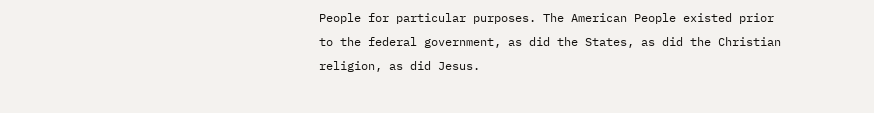People for particular purposes. The American People existed prior to the federal government, as did the States, as did the Christian religion, as did Jesus.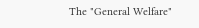The "General Welfare"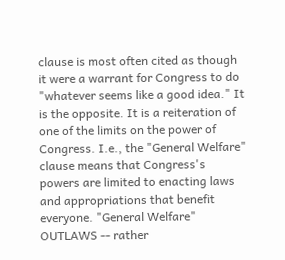clause is most often cited as though it were a warrant for Congress to do "whatever seems like a good idea." It is the opposite. It is a reiteration of one of the limits on the power of Congress. I.e., the "General Welfare" clause means that Congress's powers are limited to enacting laws and appropriations that benefit everyone. "General Welfare" OUTLAWS -- rather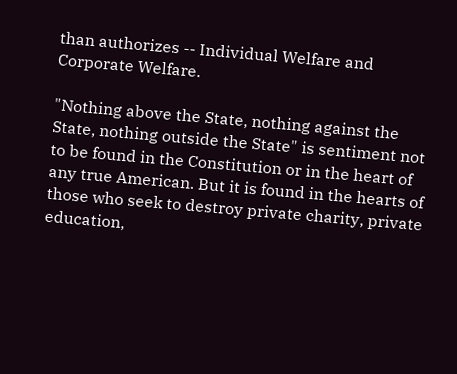than authorizes -- Individual Welfare and Corporate Welfare.

"Nothing above the State, nothing against the State, nothing outside the State" is sentiment not to be found in the Constitution or in the heart of any true American. But it is found in the hearts of those who seek to destroy private charity, private education,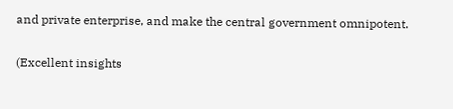and private enterprise, and make the central government omnipotent.

(Excellent insights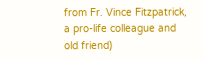from Fr. Vince Fitzpatrick, a pro-life colleague and old friend)